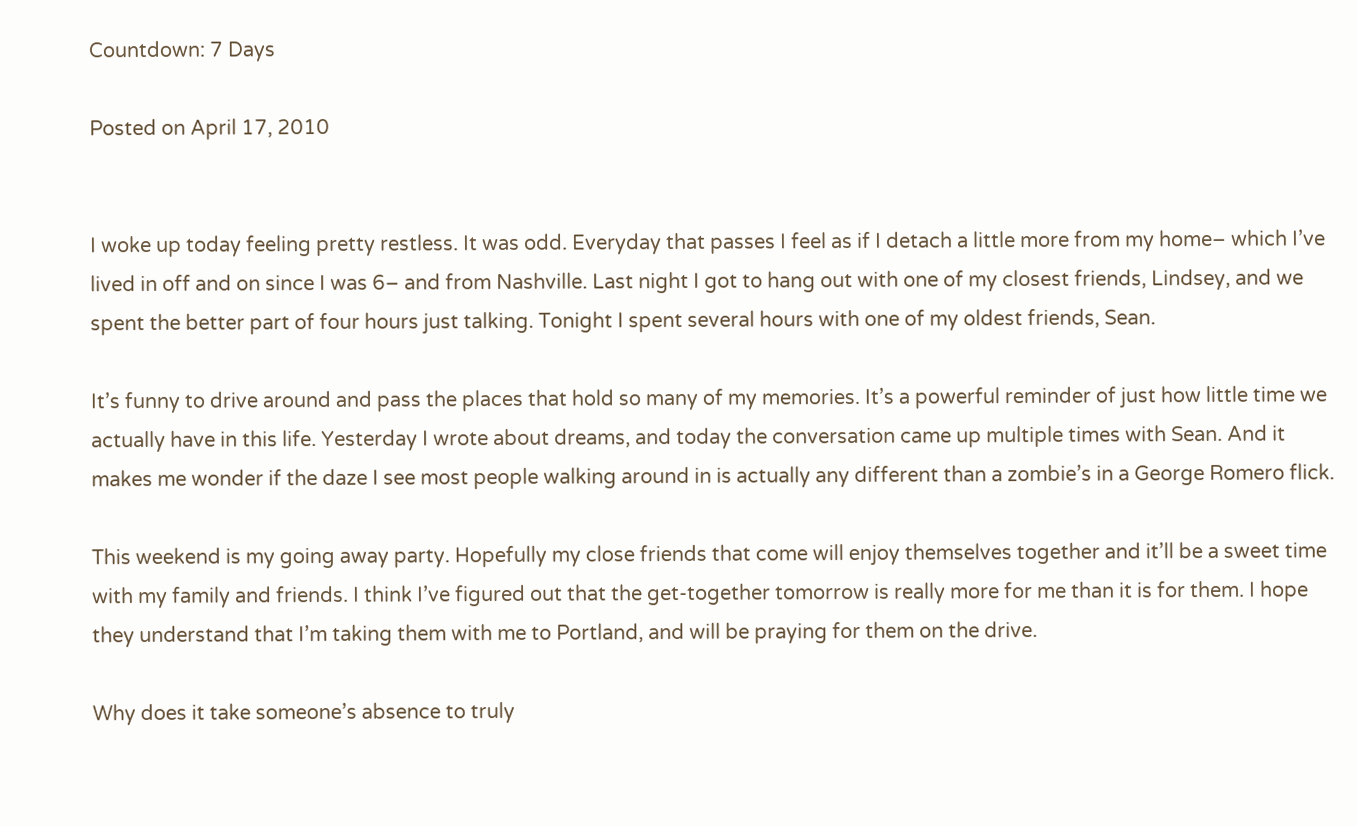Countdown: 7 Days

Posted on April 17, 2010


I woke up today feeling pretty restless. It was odd. Everyday that passes I feel as if I detach a little more from my home– which I’ve lived in off and on since I was 6– and from Nashville. Last night I got to hang out with one of my closest friends, Lindsey, and we spent the better part of four hours just talking. Tonight I spent several hours with one of my oldest friends, Sean.

It’s funny to drive around and pass the places that hold so many of my memories. It’s a powerful reminder of just how little time we actually have in this life. Yesterday I wrote about dreams, and today the conversation came up multiple times with Sean. And it makes me wonder if the daze I see most people walking around in is actually any different than a zombie’s in a George Romero flick.

This weekend is my going away party. Hopefully my close friends that come will enjoy themselves together and it’ll be a sweet time with my family and friends. I think I’ve figured out that the get-together tomorrow is really more for me than it is for them. I hope they understand that I’m taking them with me to Portland, and will be praying for them on the drive.

Why does it take someone’s absence to truly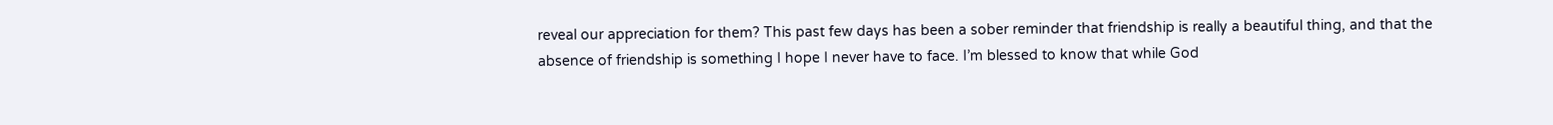reveal our appreciation for them? This past few days has been a sober reminder that friendship is really a beautiful thing, and that the absence of friendship is something I hope I never have to face. I’m blessed to know that while God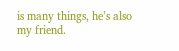is many things, he’s also my friend.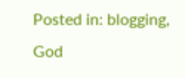Posted in: blogging, God